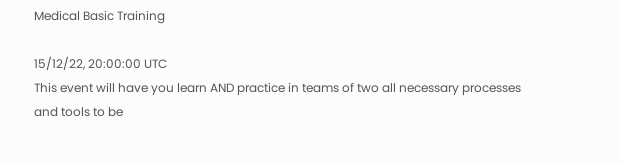Medical Basic Training

15/12/22, 20:00:00 UTC
This event will have you learn AND practice in teams of two all necessary processes and tools to be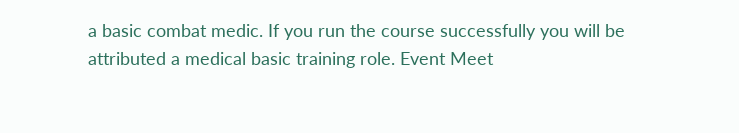a basic combat medic. If you run the course successfully you will be attributed a medical basic training role. Event Meet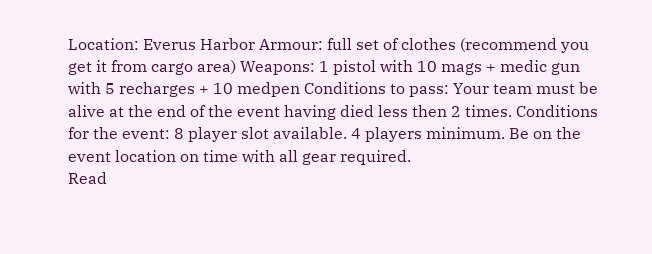Location: Everus Harbor Armour: full set of clothes (recommend you get it from cargo area) Weapons: 1 pistol with 10 mags + medic gun with 5 recharges + 10 medpen Conditions to pass: Your team must be alive at the end of the event having died less then 2 times. Conditions for the event: 8 player slot available. 4 players minimum. Be on the event location on time with all gear required.
Read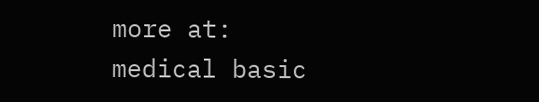more at:
medical basic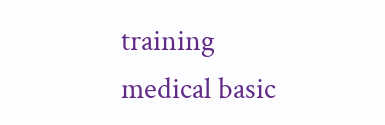training
medical basic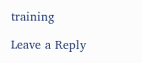training

Leave a Reply